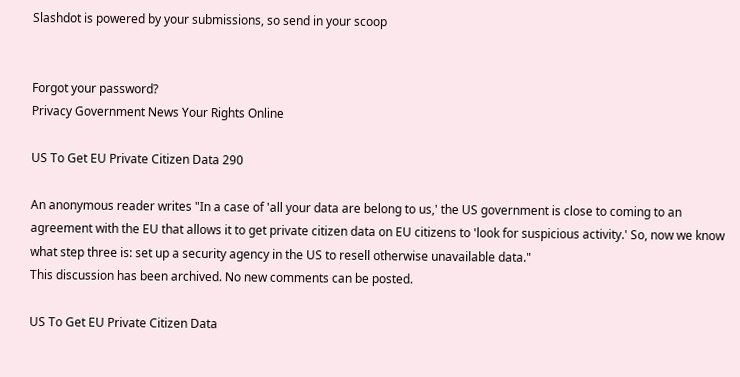Slashdot is powered by your submissions, so send in your scoop


Forgot your password?
Privacy Government News Your Rights Online

US To Get EU Private Citizen Data 290

An anonymous reader writes "In a case of 'all your data are belong to us,' the US government is close to coming to an agreement with the EU that allows it to get private citizen data on EU citizens to 'look for suspicious activity.' So, now we know what step three is: set up a security agency in the US to resell otherwise unavailable data."
This discussion has been archived. No new comments can be posted.

US To Get EU Private Citizen Data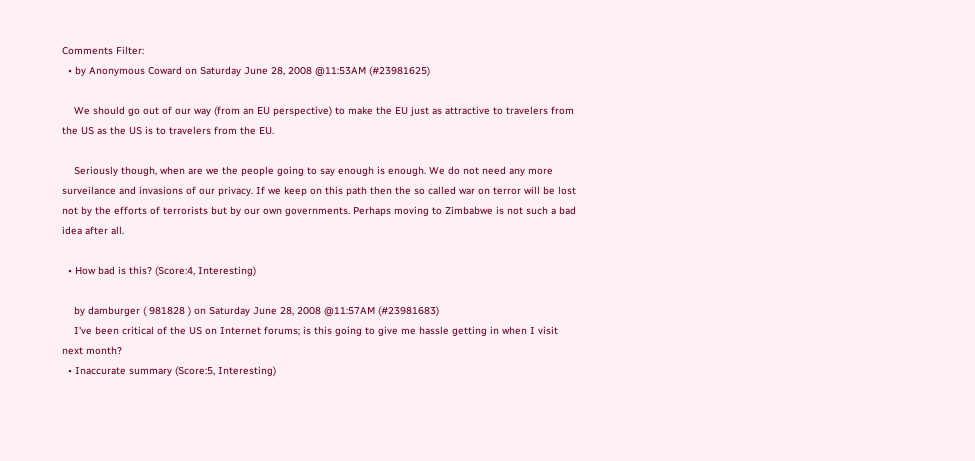Comments Filter:
  • by Anonymous Coward on Saturday June 28, 2008 @11:53AM (#23981625)

    We should go out of our way (from an EU perspective) to make the EU just as attractive to travelers from the US as the US is to travelers from the EU.

    Seriously though, when are we the people going to say enough is enough. We do not need any more surveilance and invasions of our privacy. If we keep on this path then the so called war on terror will be lost not by the efforts of terrorists but by our own governments. Perhaps moving to Zimbabwe is not such a bad idea after all.

  • How bad is this? (Score:4, Interesting)

    by damburger ( 981828 ) on Saturday June 28, 2008 @11:57AM (#23981683)
    I've been critical of the US on Internet forums; is this going to give me hassle getting in when I visit next month?
  • Inaccurate summary (Score:5, Interesting)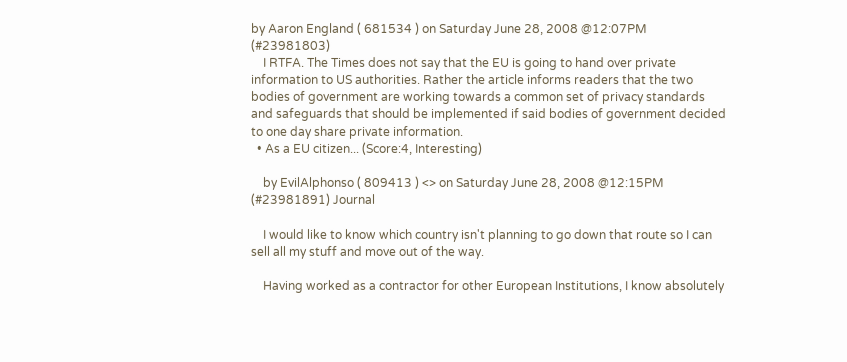by Aaron England ( 681534 ) on Saturday June 28, 2008 @12:07PM (#23981803)
    I RTFA. The Times does not say that the EU is going to hand over private information to US authorities. Rather the article informs readers that the two bodies of government are working towards a common set of privacy standards and safeguards that should be implemented if said bodies of government decided to one day share private information.
  • As a EU citizen... (Score:4, Interesting)

    by EvilAlphonso ( 809413 ) <> on Saturday June 28, 2008 @12:15PM (#23981891) Journal

    I would like to know which country isn't planning to go down that route so I can sell all my stuff and move out of the way.

    Having worked as a contractor for other European Institutions, I know absolutely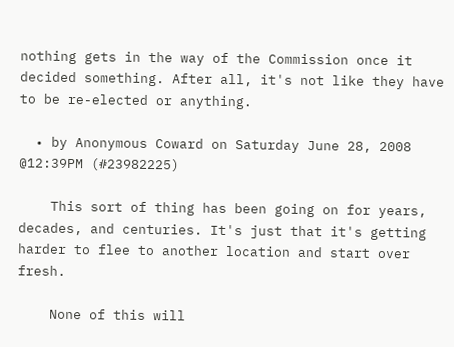nothing gets in the way of the Commission once it decided something. After all, it's not like they have to be re-elected or anything.

  • by Anonymous Coward on Saturday June 28, 2008 @12:39PM (#23982225)

    This sort of thing has been going on for years, decades, and centuries. It's just that it's getting harder to flee to another location and start over fresh.

    None of this will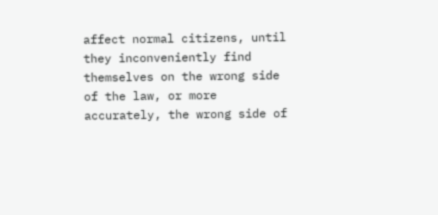affect normal citizens, until they inconveniently find themselves on the wrong side of the law, or more accurately, the wrong side of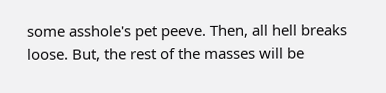some asshole's pet peeve. Then, all hell breaks loose. But, the rest of the masses will be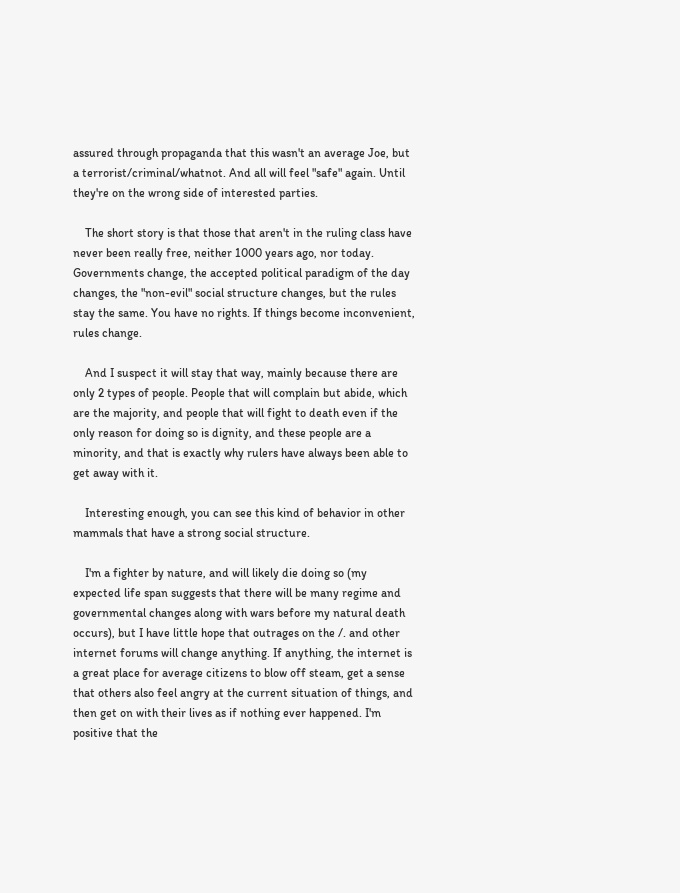assured through propaganda that this wasn't an average Joe, but a terrorist/criminal/whatnot. And all will feel "safe" again. Until they're on the wrong side of interested parties.

    The short story is that those that aren't in the ruling class have never been really free, neither 1000 years ago, nor today. Governments change, the accepted political paradigm of the day changes, the "non-evil" social structure changes, but the rules stay the same. You have no rights. If things become inconvenient, rules change.

    And I suspect it will stay that way, mainly because there are only 2 types of people. People that will complain but abide, which are the majority, and people that will fight to death even if the only reason for doing so is dignity, and these people are a minority, and that is exactly why rulers have always been able to get away with it.

    Interesting enough, you can see this kind of behavior in other mammals that have a strong social structure.

    I'm a fighter by nature, and will likely die doing so (my expected life span suggests that there will be many regime and governmental changes along with wars before my natural death occurs), but I have little hope that outrages on the /. and other internet forums will change anything. If anything, the internet is a great place for average citizens to blow off steam, get a sense that others also feel angry at the current situation of things, and then get on with their lives as if nothing ever happened. I'm positive that the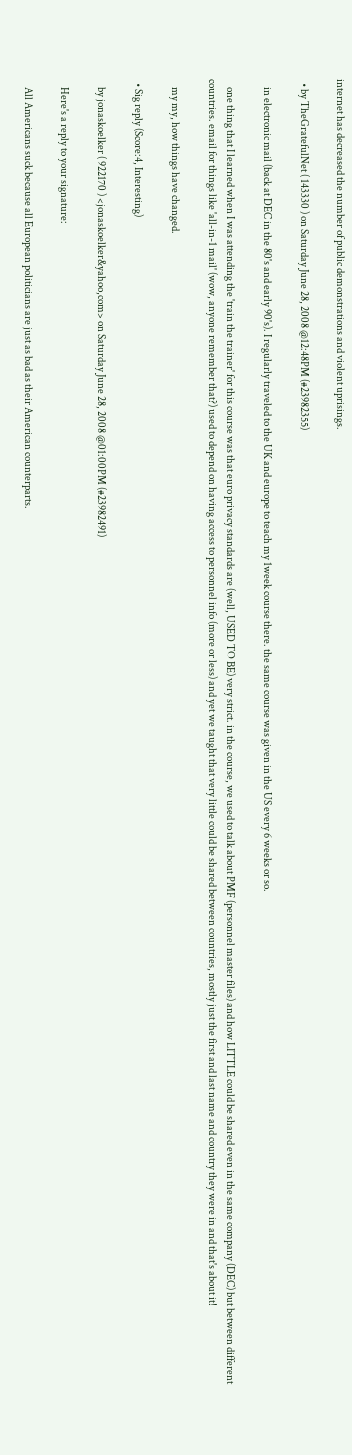internet has decreased the number of public demonstrations and violent uprisings.

  • by TheGratefulNet ( 143330 ) on Saturday June 28, 2008 @12:48PM (#23982355)

    in electronic mail (back at DEC in the 80's and early 90's). I regularly traveled to the UK and europe to teach my 1week course there. the same course was given in the US every 6 weeks or so.

    one thing that I learned when I was attending the 'train the trainer' for this course was that euro privacy standards are (well, USED TO BE) very strict. in the course, we used to talk about PMF (personnel master files) and how LITTLE could be shared even in the same company (DEC) but between different countries. email for things like 'all-in-1 mail' (wow, anyone remember that?) used to depend on having access to personnel info (more or less) and yet we taught that very little could be shared between countries, mostly just the first and last name and country they were in and that's about it!

    my my, how things have changed.

  • Sig reply (Score:4, Interesting)

    by jonaskoelker ( 922170 ) <jonaskoelker&yahoo,com> on Saturday June 28, 2008 @01:00PM (#23982491)

    Here's a reply to your signature:

    All Americans suck because all European politicians are just as bad as their American counterparts.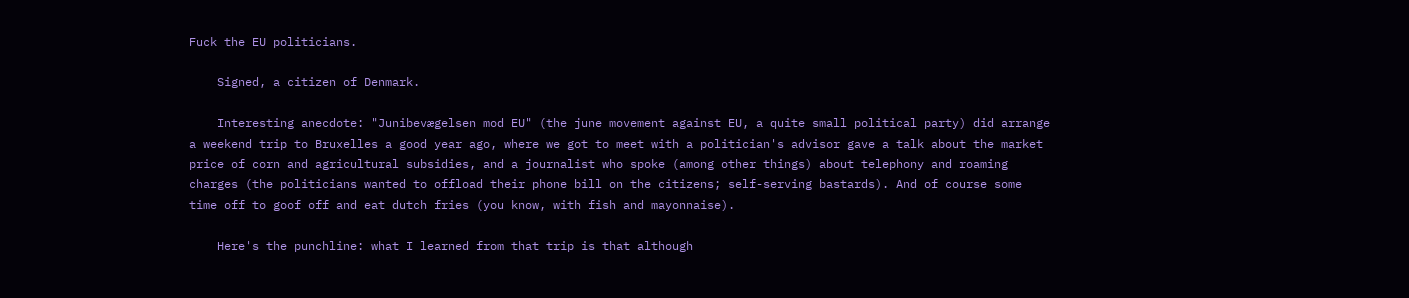Fuck the EU politicians.

    Signed, a citizen of Denmark.

    Interesting anecdote: "Junibevægelsen mod EU" (the june movement against EU, a quite small political party) did arrange a weekend trip to Bruxelles a good year ago, where we got to meet with a politician's advisor gave a talk about the market price of corn and agricultural subsidies, and a journalist who spoke (among other things) about telephony and roaming charges (the politicians wanted to offload their phone bill on the citizens; self-serving bastards). And of course some time off to goof off and eat dutch fries (you know, with fish and mayonnaise).

    Here's the punchline: what I learned from that trip is that although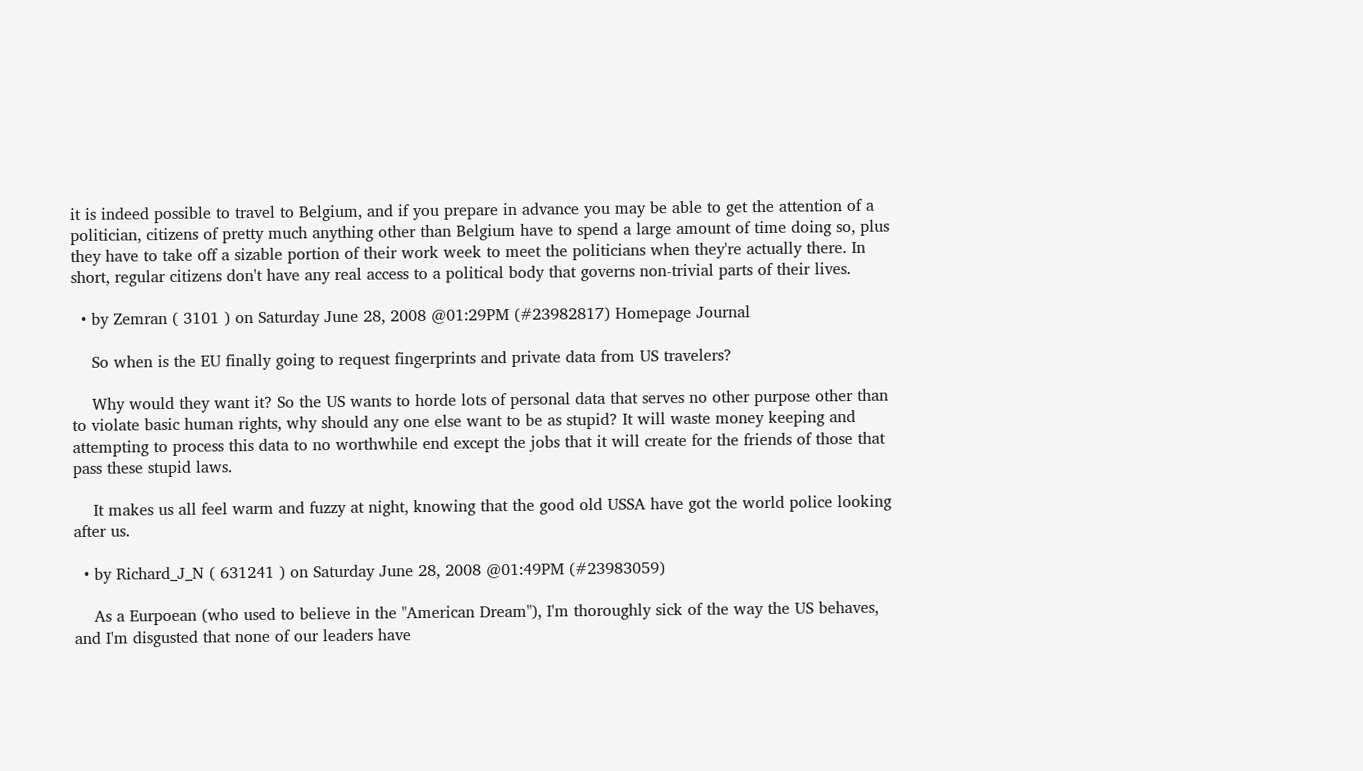it is indeed possible to travel to Belgium, and if you prepare in advance you may be able to get the attention of a politician, citizens of pretty much anything other than Belgium have to spend a large amount of time doing so, plus they have to take off a sizable portion of their work week to meet the politicians when they're actually there. In short, regular citizens don't have any real access to a political body that governs non-trivial parts of their lives.

  • by Zemran ( 3101 ) on Saturday June 28, 2008 @01:29PM (#23982817) Homepage Journal

    So when is the EU finally going to request fingerprints and private data from US travelers?

    Why would they want it? So the US wants to horde lots of personal data that serves no other purpose other than to violate basic human rights, why should any one else want to be as stupid? It will waste money keeping and attempting to process this data to no worthwhile end except the jobs that it will create for the friends of those that pass these stupid laws.

    It makes us all feel warm and fuzzy at night, knowing that the good old USSA have got the world police looking after us.

  • by Richard_J_N ( 631241 ) on Saturday June 28, 2008 @01:49PM (#23983059)

    As a Eurpoean (who used to believe in the "American Dream"), I'm thoroughly sick of the way the US behaves, and I'm disgusted that none of our leaders have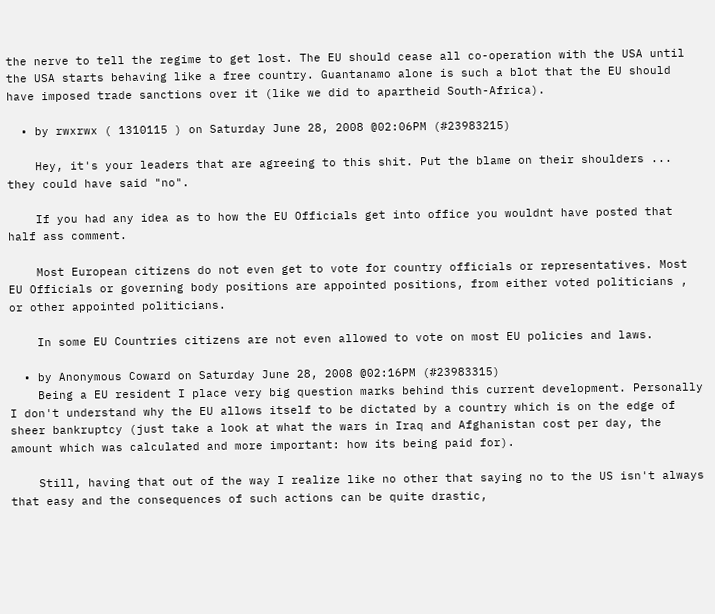the nerve to tell the regime to get lost. The EU should cease all co-operation with the USA until the USA starts behaving like a free country. Guantanamo alone is such a blot that the EU should have imposed trade sanctions over it (like we did to apartheid South-Africa).

  • by rwxrwx ( 1310115 ) on Saturday June 28, 2008 @02:06PM (#23983215)

    Hey, it's your leaders that are agreeing to this shit. Put the blame on their shoulders ... they could have said "no".

    If you had any idea as to how the EU Officials get into office you wouldnt have posted that half ass comment.

    Most European citizens do not even get to vote for country officials or representatives. Most EU Officials or governing body positions are appointed positions, from either voted politicians , or other appointed politicians.

    In some EU Countries citizens are not even allowed to vote on most EU policies and laws.

  • by Anonymous Coward on Saturday June 28, 2008 @02:16PM (#23983315)
    Being a EU resident I place very big question marks behind this current development. Personally I don't understand why the EU allows itself to be dictated by a country which is on the edge of sheer bankruptcy (just take a look at what the wars in Iraq and Afghanistan cost per day, the amount which was calculated and more important: how its being paid for).

    Still, having that out of the way I realize like no other that saying no to the US isn't always that easy and the consequences of such actions can be quite drastic,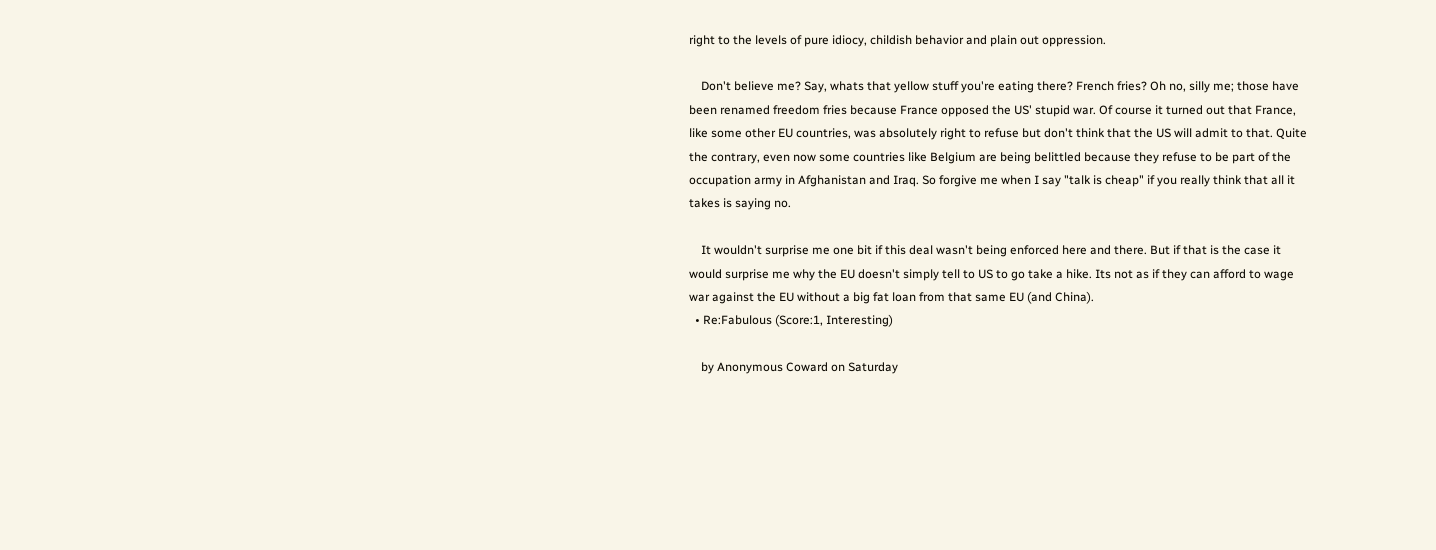right to the levels of pure idiocy, childish behavior and plain out oppression.

    Don't believe me? Say, whats that yellow stuff you're eating there? French fries? Oh no, silly me; those have been renamed freedom fries because France opposed the US' stupid war. Of course it turned out that France, like some other EU countries, was absolutely right to refuse but don't think that the US will admit to that. Quite the contrary, even now some countries like Belgium are being belittled because they refuse to be part of the occupation army in Afghanistan and Iraq. So forgive me when I say "talk is cheap" if you really think that all it takes is saying no.

    It wouldn't surprise me one bit if this deal wasn't being enforced here and there. But if that is the case it would surprise me why the EU doesn't simply tell to US to go take a hike. Its not as if they can afford to wage war against the EU without a big fat loan from that same EU (and China).
  • Re:Fabulous (Score:1, Interesting)

    by Anonymous Coward on Saturday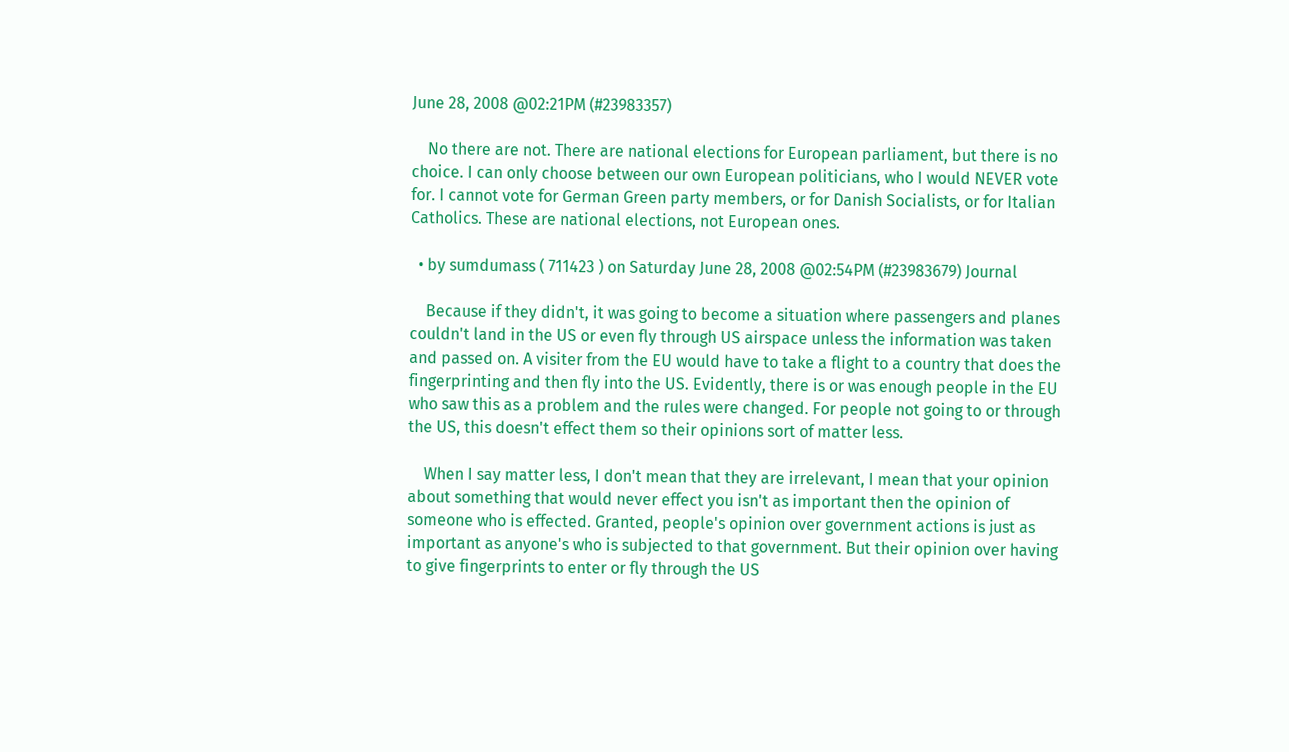June 28, 2008 @02:21PM (#23983357)

    No there are not. There are national elections for European parliament, but there is no choice. I can only choose between our own European politicians, who I would NEVER vote for. I cannot vote for German Green party members, or for Danish Socialists, or for Italian Catholics. These are national elections, not European ones.

  • by sumdumass ( 711423 ) on Saturday June 28, 2008 @02:54PM (#23983679) Journal

    Because if they didn't, it was going to become a situation where passengers and planes couldn't land in the US or even fly through US airspace unless the information was taken and passed on. A visiter from the EU would have to take a flight to a country that does the fingerprinting and then fly into the US. Evidently, there is or was enough people in the EU who saw this as a problem and the rules were changed. For people not going to or through the US, this doesn't effect them so their opinions sort of matter less.

    When I say matter less, I don't mean that they are irrelevant, I mean that your opinion about something that would never effect you isn't as important then the opinion of someone who is effected. Granted, people's opinion over government actions is just as important as anyone's who is subjected to that government. But their opinion over having to give fingerprints to enter or fly through the US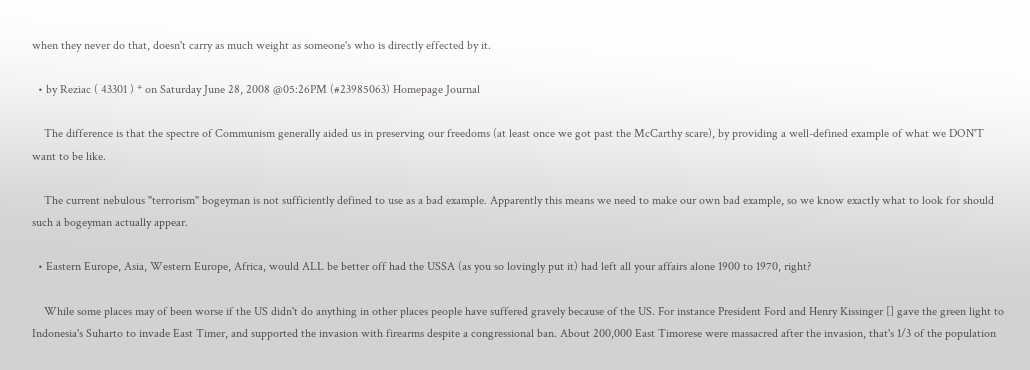when they never do that, doesn't carry as much weight as someone's who is directly effected by it.

  • by Reziac ( 43301 ) * on Saturday June 28, 2008 @05:26PM (#23985063) Homepage Journal

    The difference is that the spectre of Communism generally aided us in preserving our freedoms (at least once we got past the McCarthy scare), by providing a well-defined example of what we DON'T want to be like.

    The current nebulous "terrorism" bogeyman is not sufficiently defined to use as a bad example. Apparently this means we need to make our own bad example, so we know exactly what to look for should such a bogeyman actually appear.

  • Eastern Europe, Asia, Western Europe, Africa, would ALL be better off had the USSA (as you so lovingly put it) had left all your affairs alone 1900 to 1970, right?

    While some places may of been worse if the US didn't do anything in other places people have suffered gravely because of the US. For instance President Ford and Henry Kissinger [] gave the green light to Indonesia's Suharto to invade East Timer, and supported the invasion with firearms despite a congressional ban. About 200,000 East Timorese were massacred after the invasion, that's 1/3 of the population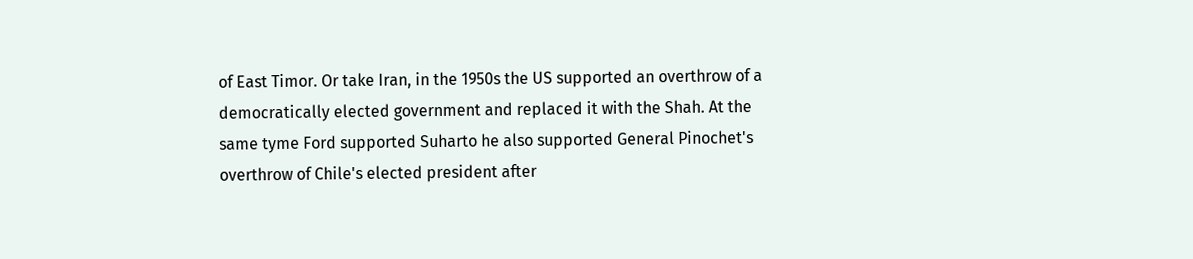of East Timor. Or take Iran, in the 1950s the US supported an overthrow of a democratically elected government and replaced it with the Shah. At the same tyme Ford supported Suharto he also supported General Pinochet's overthrow of Chile's elected president after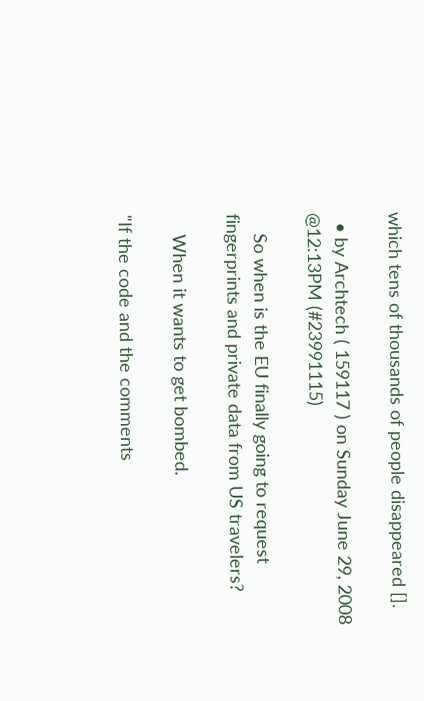which tens of thousands of people disappeared [].

  • by Archtech ( 159117 ) on Sunday June 29, 2008 @12:13PM (#23991115)

    So when is the EU finally going to request fingerprints and private data from US travelers?

    When it wants to get bombed.

"If the code and the comments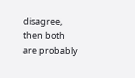disagree, then both are probably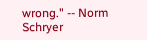wrong." -- Norm Schryer